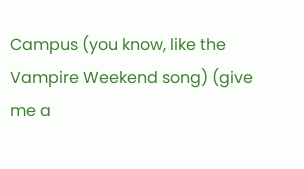Campus (you know, like the Vampire Weekend song) (give me a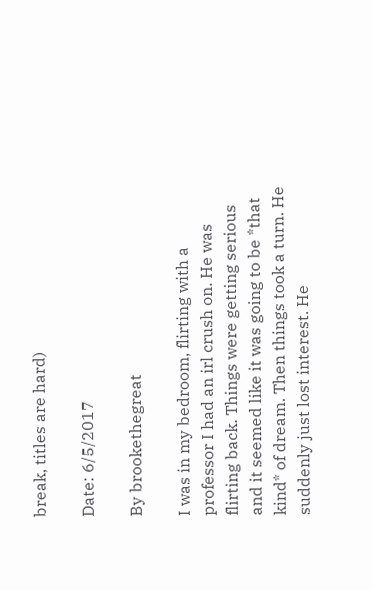break, titles are hard)

Date: 6/5/2017

By brookethegreat

I was in my bedroom, flirting with a professor I had an irl crush on. He was flirting back. Things were getting serious and it seemed like it was going to be *that kind* of dream. Then things took a turn. He suddenly just lost interest. He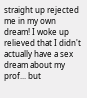straight up rejected me in my own dream! I woke up relieved that I didn't actually have a sex dream about my prof... but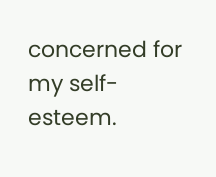concerned for my self-esteem.